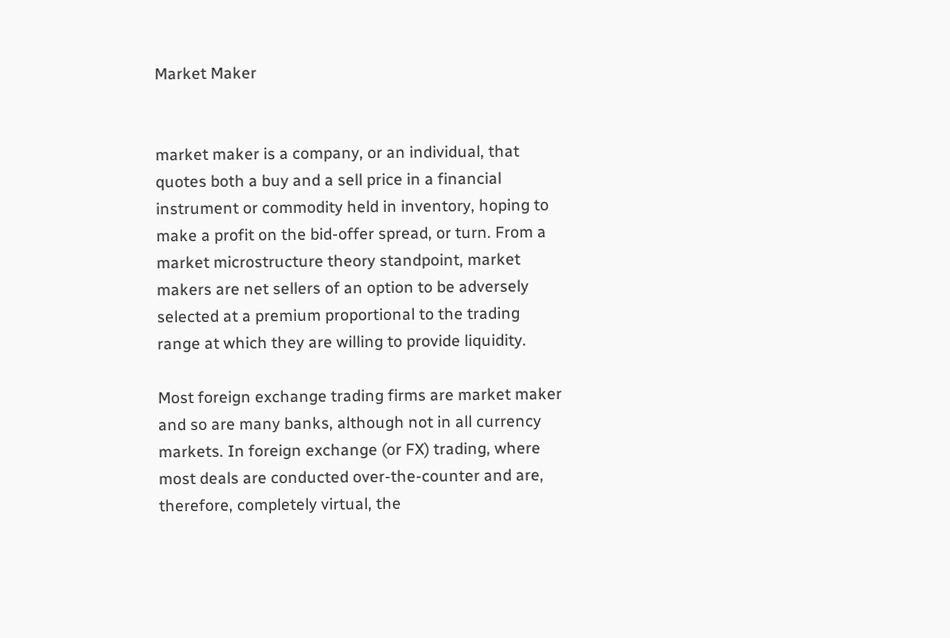Market Maker


market maker is a company, or an individual, that quotes both a buy and a sell price in a financial instrument or commodity held in inventory, hoping to make a profit on the bid-offer spread, or turn. From a market microstructure theory standpoint, market makers are net sellers of an option to be adversely selected at a premium proportional to the trading range at which they are willing to provide liquidity.

Most foreign exchange trading firms are market maker and so are many banks, although not in all currency markets. In foreign exchange (or FX) trading, where most deals are conducted over-the-counter and are, therefore, completely virtual, the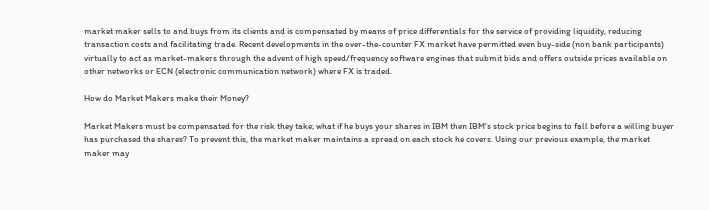market maker sells to and buys from its clients and is compensated by means of price differentials for the service of providing liquidity, reducing transaction costs and facilitating trade. Recent developments in the over-the-counter FX market have permitted even buy-side (non bank participants) virtually to act as market-makers through the advent of high speed/frequency software engines that submit bids and offers outside prices available on other networks or ECN (electronic communication network) where FX is traded.

How do Market Makers make their Money?

Market Makers must be compensated for the risk they take; what if he buys your shares in IBM then IBM's stock price begins to fall before a willing buyer has purchased the shares? To prevent this, the market maker maintains a spread on each stock he covers. Using our previous example, the market maker may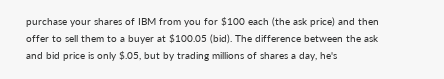purchase your shares of IBM from you for $100 each (the ask price) and then offer to sell them to a buyer at $100.05 (bid). The difference between the ask and bid price is only $.05, but by trading millions of shares a day, he's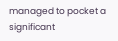managed to pocket a significant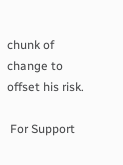chunk of change to offset his risk.

 For Support